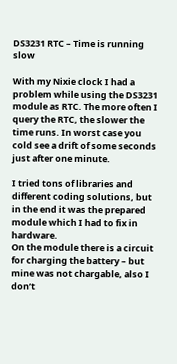DS3231 RTC – Time is running slow

With my Nixie clock I had a problem while using the DS3231 module as RTC. The more often I query the RTC, the slower the time runs. In worst case you cold see a drift of some seconds just after one minute.

I tried tons of libraries and different coding solutions, but in the end it was the prepared module which I had to fix in hardware.
On the module there is a circuit for charging the battery – but mine was not chargable, also I don’t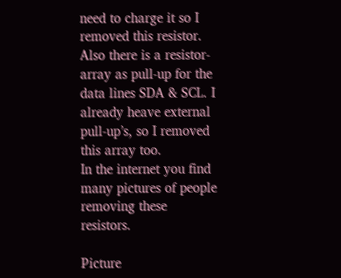need to charge it so I removed this resistor.
Also there is a resistor-array as pull-up for the data lines SDA & SCL. I already heave external pull-up’s, so I removed this array too.
In the internet you find many pictures of people removing these resistors.

Picture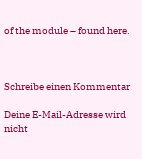of the module – found here.



Schreibe einen Kommentar

Deine E-Mail-Adresse wird nicht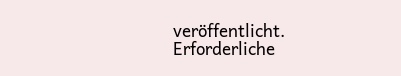veröffentlicht. Erforderliche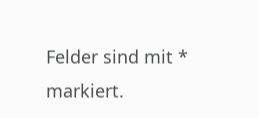Felder sind mit * markiert.